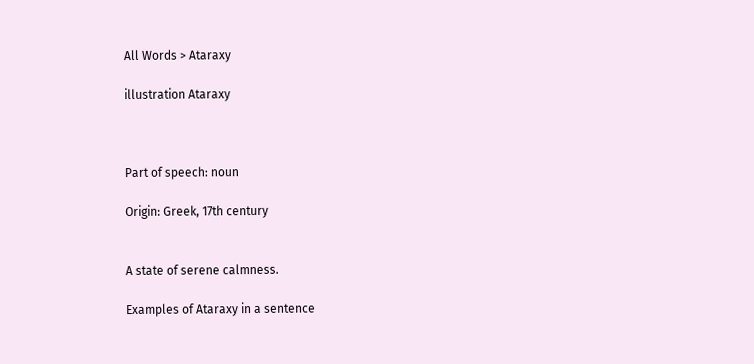All Words > Ataraxy

illustration Ataraxy



Part of speech: noun

Origin: Greek, 17th century


A state of serene calmness.

Examples of Ataraxy in a sentence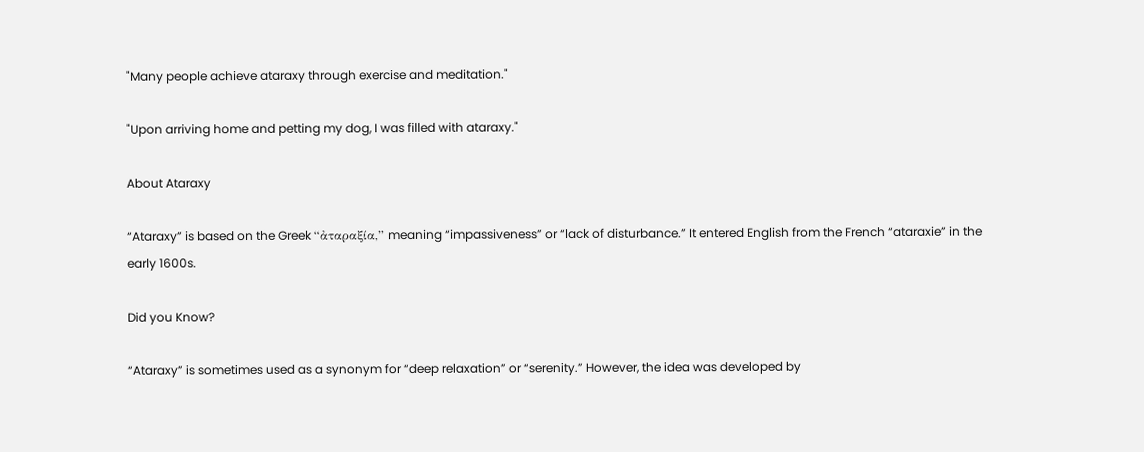"Many people achieve ataraxy through exercise and meditation."

"Upon arriving home and petting my dog, I was filled with ataraxy."

About Ataraxy

“Ataraxy” is based on the Greek “ἀταραξία,” meaning “impassiveness” or “lack of disturbance.” It entered English from the French “ataraxie” in the early 1600s.

Did you Know?

“Ataraxy” is sometimes used as a synonym for “deep relaxation” or “serenity.” However, the idea was developed by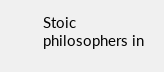Stoic philosophers in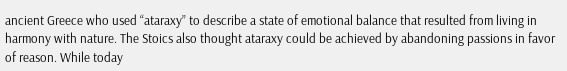ancient Greece who used “ataraxy” to describe a state of emotional balance that resulted from living in harmony with nature. The Stoics also thought ataraxy could be achieved by abandoning passions in favor of reason. While today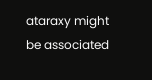ataraxy might be associated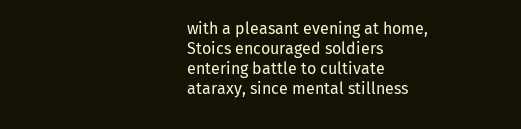with a pleasant evening at home, Stoics encouraged soldiers entering battle to cultivate ataraxy, since mental stillness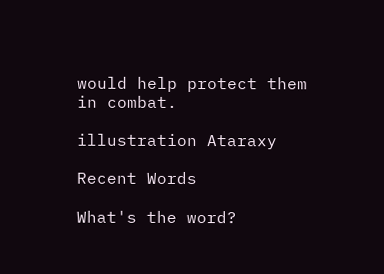would help protect them in combat.

illustration Ataraxy

Recent Words

What's the word?